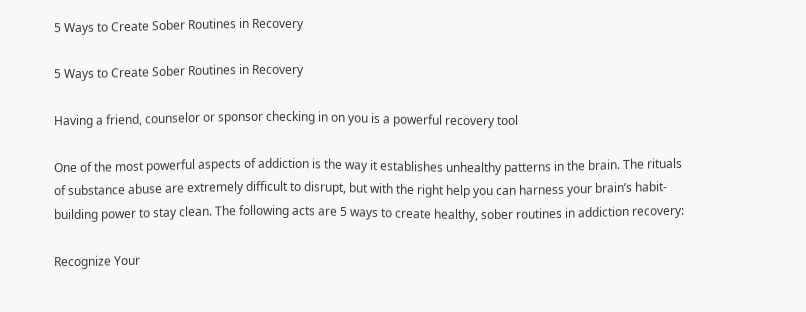5 Ways to Create Sober Routines in Recovery

5 Ways to Create Sober Routines in Recovery

Having a friend, counselor or sponsor checking in on you is a powerful recovery tool

One of the most powerful aspects of addiction is the way it establishes unhealthy patterns in the brain. The rituals of substance abuse are extremely difficult to disrupt, but with the right help you can harness your brain’s habit-building power to stay clean. The following acts are 5 ways to create healthy, sober routines in addiction recovery:

Recognize Your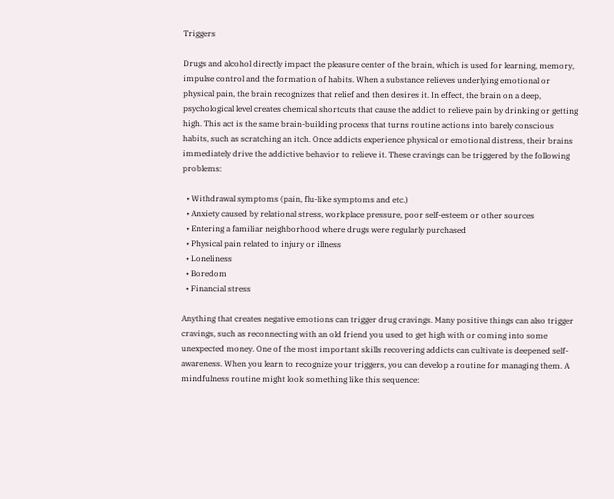Triggers

Drugs and alcohol directly impact the pleasure center of the brain, which is used for learning, memory, impulse control and the formation of habits. When a substance relieves underlying emotional or physical pain, the brain recognizes that relief and then desires it. In effect, the brain on a deep, psychological level creates chemical shortcuts that cause the addict to relieve pain by drinking or getting high. This act is the same brain-building process that turns routine actions into barely conscious habits, such as scratching an itch. Once addicts experience physical or emotional distress, their brains immediately drive the addictive behavior to relieve it. These cravings can be triggered by the following problems:

  • Withdrawal symptoms (pain, flu-like symptoms and etc.)
  • Anxiety caused by relational stress, workplace pressure, poor self-esteem or other sources
  • Entering a familiar neighborhood where drugs were regularly purchased
  • Physical pain related to injury or illness
  • Loneliness
  • Boredom
  • Financial stress

Anything that creates negative emotions can trigger drug cravings. Many positive things can also trigger cravings, such as reconnecting with an old friend you used to get high with or coming into some unexpected money. One of the most important skills recovering addicts can cultivate is deepened self-awareness. When you learn to recognize your triggers, you can develop a routine for managing them. A mindfulness routine might look something like this sequence: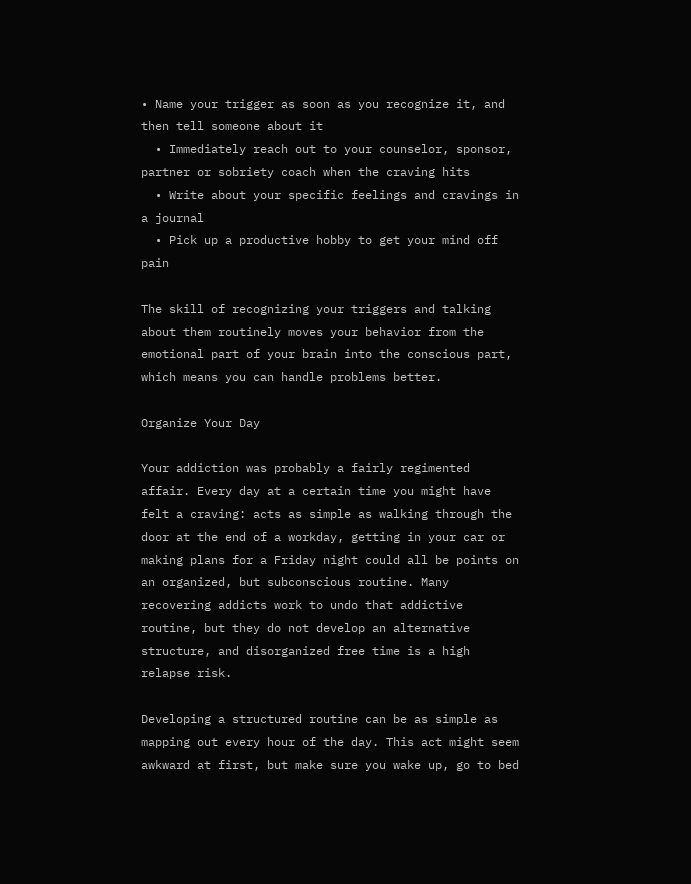• Name your trigger as soon as you recognize it, and then tell someone about it
  • Immediately reach out to your counselor, sponsor, partner or sobriety coach when the craving hits
  • Write about your specific feelings and cravings in a journal
  • Pick up a productive hobby to get your mind off pain

The skill of recognizing your triggers and talking about them routinely moves your behavior from the emotional part of your brain into the conscious part, which means you can handle problems better.

Organize Your Day

Your addiction was probably a fairly regimented affair. Every day at a certain time you might have felt a craving: acts as simple as walking through the door at the end of a workday, getting in your car or making plans for a Friday night could all be points on an organized, but subconscious routine. Many recovering addicts work to undo that addictive routine, but they do not develop an alternative structure, and disorganized free time is a high relapse risk.

Developing a structured routine can be as simple as mapping out every hour of the day. This act might seem awkward at first, but make sure you wake up, go to bed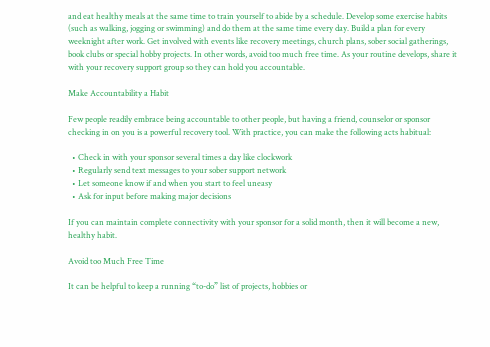and eat healthy meals at the same time to train yourself to abide by a schedule. Develop some exercise habits (such as walking, jogging or swimming) and do them at the same time every day. Build a plan for every weeknight after work. Get involved with events like recovery meetings, church plans, sober social gatherings, book clubs or special hobby projects. In other words, avoid too much free time. As your routine develops, share it with your recovery support group so they can hold you accountable.

Make Accountability a Habit

Few people readily embrace being accountable to other people, but having a friend, counselor or sponsor checking in on you is a powerful recovery tool. With practice, you can make the following acts habitual:

  • Check in with your sponsor several times a day like clockwork
  • Regularly send text messages to your sober support network
  • Let someone know if and when you start to feel uneasy
  • Ask for input before making major decisions

If you can maintain complete connectivity with your sponsor for a solid month, then it will become a new, healthy habit.

Avoid too Much Free Time

It can be helpful to keep a running “to-do” list of projects, hobbies or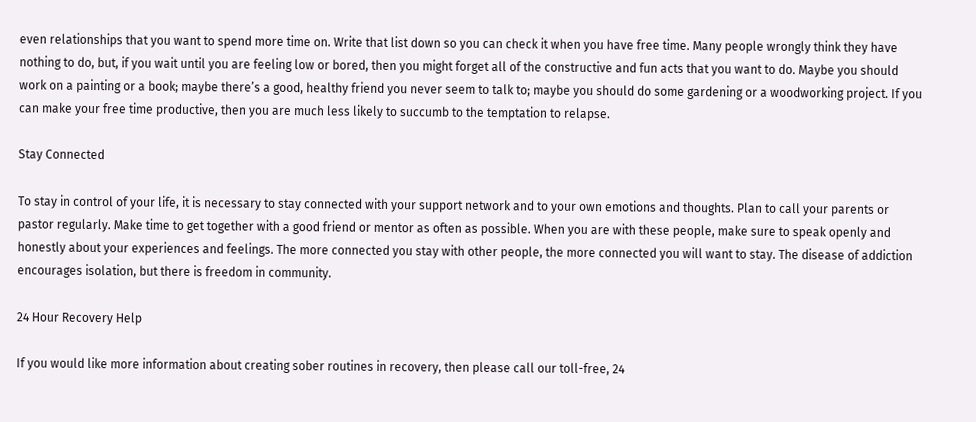even relationships that you want to spend more time on. Write that list down so you can check it when you have free time. Many people wrongly think they have nothing to do, but, if you wait until you are feeling low or bored, then you might forget all of the constructive and fun acts that you want to do. Maybe you should work on a painting or a book; maybe there’s a good, healthy friend you never seem to talk to; maybe you should do some gardening or a woodworking project. If you can make your free time productive, then you are much less likely to succumb to the temptation to relapse.

Stay Connected

To stay in control of your life, it is necessary to stay connected with your support network and to your own emotions and thoughts. Plan to call your parents or pastor regularly. Make time to get together with a good friend or mentor as often as possible. When you are with these people, make sure to speak openly and honestly about your experiences and feelings. The more connected you stay with other people, the more connected you will want to stay. The disease of addiction encourages isolation, but there is freedom in community.

24 Hour Recovery Help

If you would like more information about creating sober routines in recovery, then please call our toll-free, 24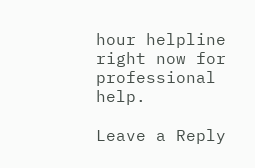hour helpline right now for professional help.

Leave a Reply